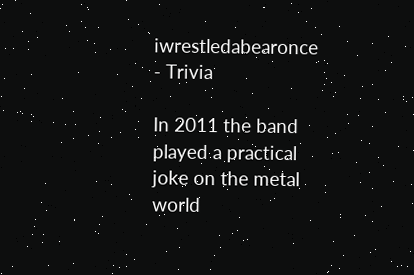iwrestledabearonce - Trivia

In 2011 the band played a practical joke on the metal world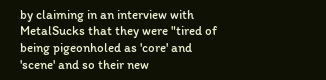by claiming in an interview with MetalSucks that they were "tired of being pigeonholed as 'core' and 'scene' and so their new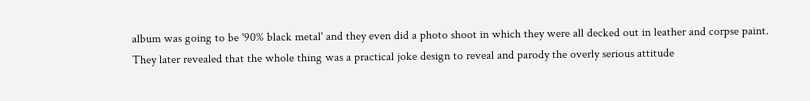album was going to be '90% black metal' and they even did a photo shoot in which they were all decked out in leather and corpse paint. They later revealed that the whole thing was a practical joke design to reveal and parody the overly serious attitude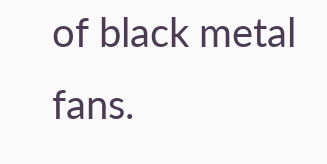of black metal fans.